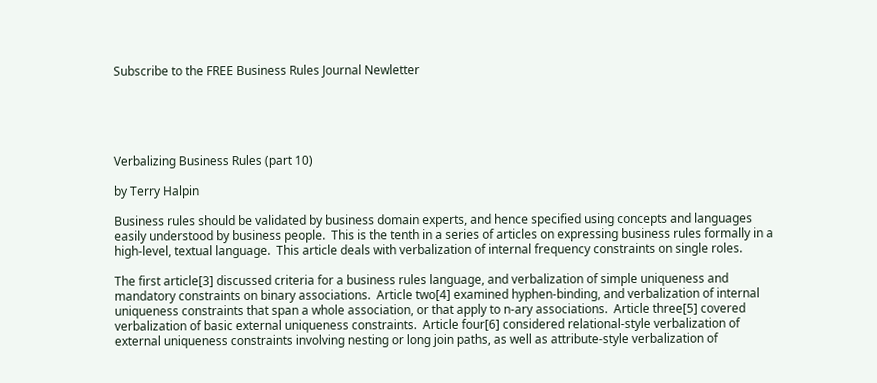Subscribe to the FREE Business Rules Journal Newletter





Verbalizing Business Rules (part 10)

by Terry Halpin

Business rules should be validated by business domain experts, and hence specified using concepts and languages easily understood by business people.  This is the tenth in a series of articles on expressing business rules formally in a high-level, textual language.  This article deals with verbalization of internal frequency constraints on single roles.

The first article[3] discussed criteria for a business rules language, and verbalization of simple uniqueness and mandatory constraints on binary associations.  Article two[4] examined hyphen-binding, and verbalization of internal uniqueness constraints that span a whole association, or that apply to n-ary associations.  Article three[5] covered verbalization of basic external uniqueness constraints.  Article four[6] considered relational-style verbalization of external uniqueness constraints involving nesting or long join paths, as well as attribute-style verbalization of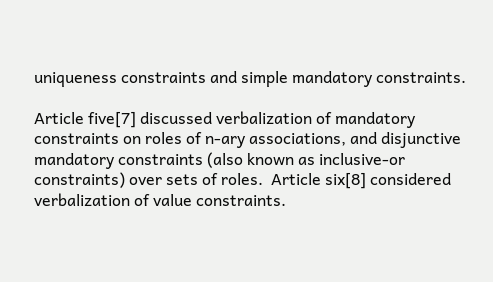uniqueness constraints and simple mandatory constraints.

Article five[7] discussed verbalization of mandatory constraints on roles of n-ary associations, and disjunctive mandatory constraints (also known as inclusive-or constraints) over sets of roles.  Article six[8] considered verbalization of value constraints.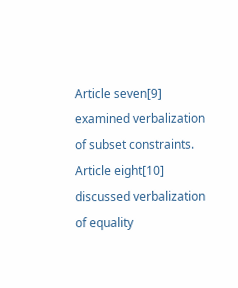Article seven[9] examined verbalization of subset constraints.  Article eight[10] discussed verbalization of equality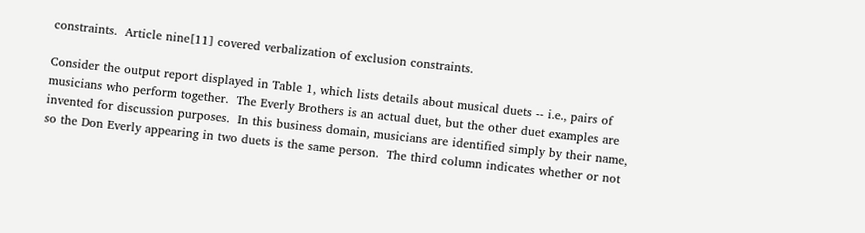constraints.  Article nine[11] covered verbalization of exclusion constraints.

Consider the output report displayed in Table 1, which lists details about musical duets -- i.e., pairs of musicians who perform together.  The Everly Brothers is an actual duet, but the other duet examples are invented for discussion purposes.  In this business domain, musicians are identified simply by their name, so the Don Everly appearing in two duets is the same person.  The third column indicates whether or not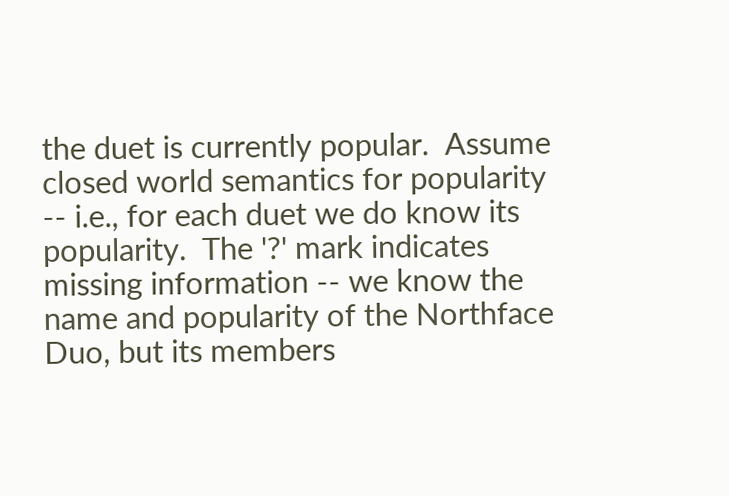the duet is currently popular.  Assume closed world semantics for popularity -- i.e., for each duet we do know its popularity.  The '?' mark indicates missing information -- we know the name and popularity of the Northface Duo, but its members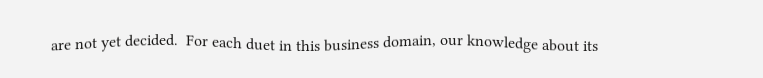are not yet decided.  For each duet in this business domain, our knowledge about its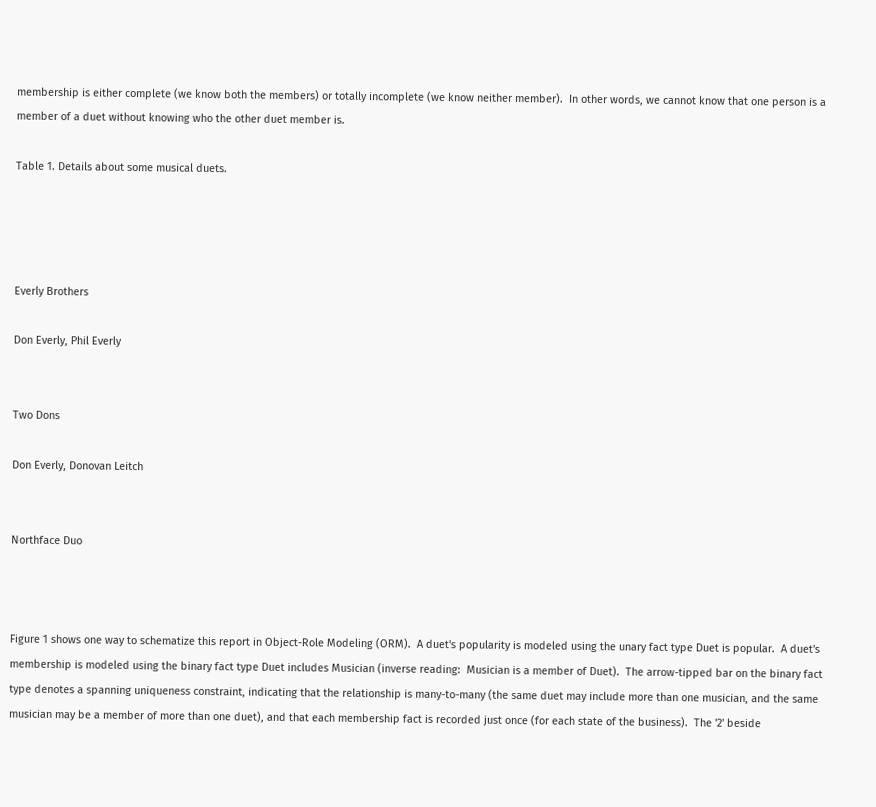membership is either complete (we know both the members) or totally incomplete (we know neither member).  In other words, we cannot know that one person is a member of a duet without knowing who the other duet member is.

Table 1. Details about some musical duets.




Everly Brothers

Don Everly, Phil Everly


Two Dons

Don Everly, Donovan Leitch


Northface Duo



Figure 1 shows one way to schematize this report in Object-Role Modeling (ORM).  A duet's popularity is modeled using the unary fact type Duet is popular.  A duet's membership is modeled using the binary fact type Duet includes Musician (inverse reading:  Musician is a member of Duet).  The arrow-tipped bar on the binary fact type denotes a spanning uniqueness constraint, indicating that the relationship is many-to-many (the same duet may include more than one musician, and the same musician may be a member of more than one duet), and that each membership fact is recorded just once (for each state of the business).  The '2' beside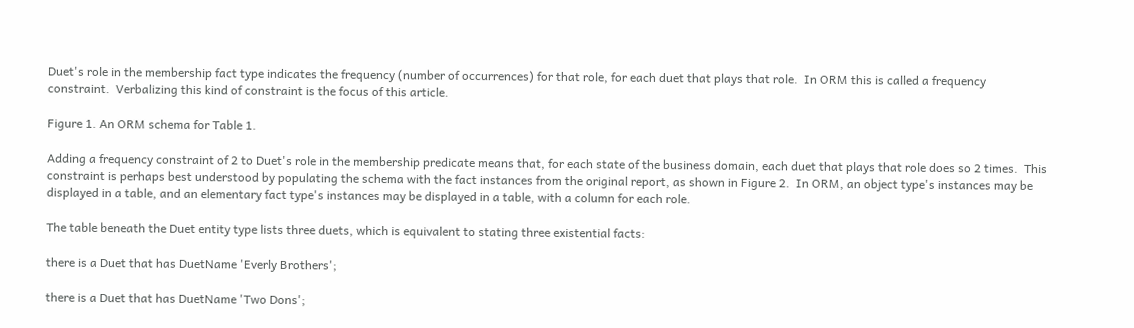Duet's role in the membership fact type indicates the frequency (number of occurrences) for that role, for each duet that plays that role.  In ORM this is called a frequency constraint.  Verbalizing this kind of constraint is the focus of this article.

Figure 1. An ORM schema for Table 1.

Adding a frequency constraint of 2 to Duet's role in the membership predicate means that, for each state of the business domain, each duet that plays that role does so 2 times.  This constraint is perhaps best understood by populating the schema with the fact instances from the original report, as shown in Figure 2.  In ORM, an object type's instances may be displayed in a table, and an elementary fact type's instances may be displayed in a table, with a column for each role.

The table beneath the Duet entity type lists three duets, which is equivalent to stating three existential facts:

there is a Duet that has DuetName 'Everly Brothers';

there is a Duet that has DuetName 'Two Dons';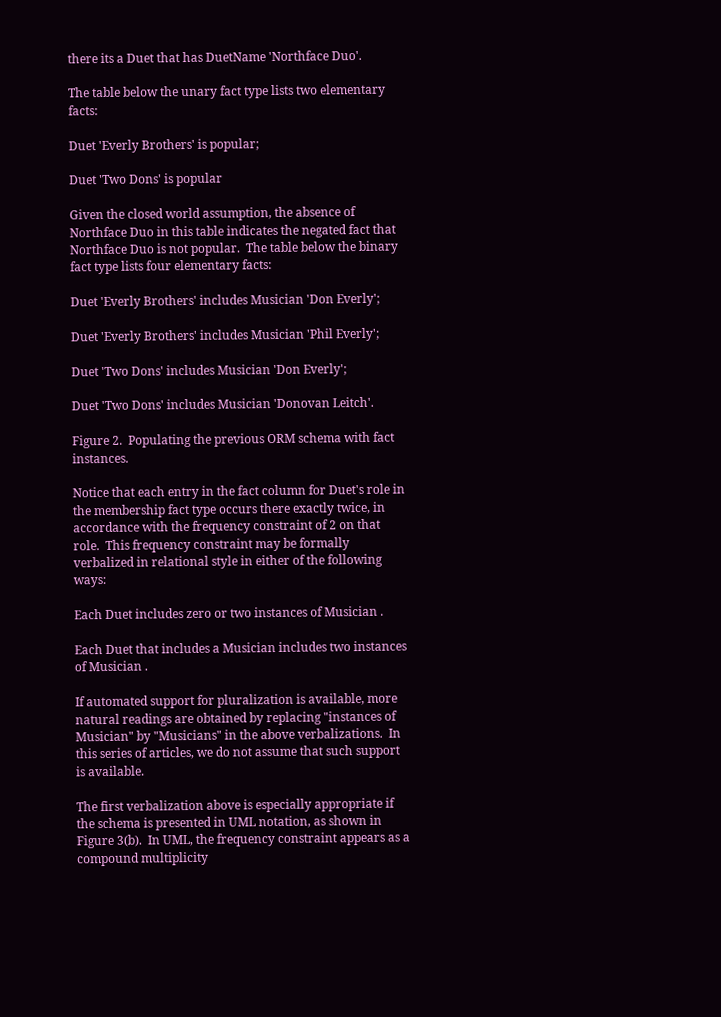there its a Duet that has DuetName 'Northface Duo'.

The table below the unary fact type lists two elementary facts:

Duet 'Everly Brothers' is popular;

Duet 'Two Dons' is popular

Given the closed world assumption, the absence of Northface Duo in this table indicates the negated fact that Northface Duo is not popular.  The table below the binary fact type lists four elementary facts:

Duet 'Everly Brothers' includes Musician 'Don Everly';

Duet 'Everly Brothers' includes Musician 'Phil Everly';

Duet 'Two Dons' includes Musician 'Don Everly';

Duet 'Two Dons' includes Musician 'Donovan Leitch'.

Figure 2.  Populating the previous ORM schema with fact instances.

Notice that each entry in the fact column for Duet's role in the membership fact type occurs there exactly twice, in accordance with the frequency constraint of 2 on that role.  This frequency constraint may be formally verbalized in relational style in either of the following ways:

Each Duet includes zero or two instances of Musician .

Each Duet that includes a Musician includes two instances of Musician .

If automated support for pluralization is available, more natural readings are obtained by replacing "instances of Musician" by "Musicians" in the above verbalizations.  In this series of articles, we do not assume that such support is available.

The first verbalization above is especially appropriate if the schema is presented in UML notation, as shown in Figure 3(b).  In UML, the frequency constraint appears as a compound multiplicity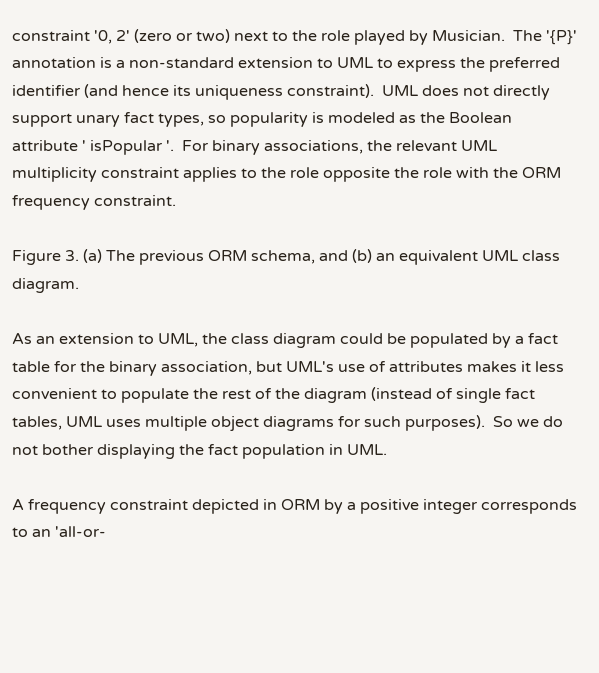constraint '0, 2' (zero or two) next to the role played by Musician.  The '{P}' annotation is a non-standard extension to UML to express the preferred identifier (and hence its uniqueness constraint).  UML does not directly support unary fact types, so popularity is modeled as the Boolean attribute ' isPopular '.  For binary associations, the relevant UML multiplicity constraint applies to the role opposite the role with the ORM frequency constraint.

Figure 3. (a) The previous ORM schema, and (b) an equivalent UML class diagram.

As an extension to UML, the class diagram could be populated by a fact table for the binary association, but UML's use of attributes makes it less convenient to populate the rest of the diagram (instead of single fact tables, UML uses multiple object diagrams for such purposes).  So we do not bother displaying the fact population in UML.

A frequency constraint depicted in ORM by a positive integer corresponds to an 'all-or-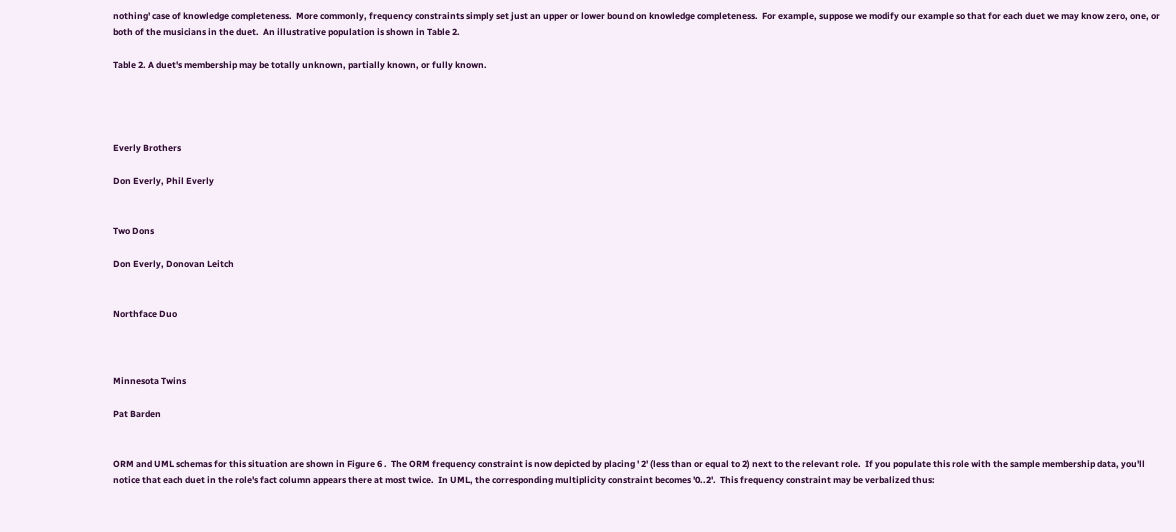nothing' case of knowledge completeness.  More commonly, frequency constraints simply set just an upper or lower bound on knowledge completeness.  For example, suppose we modify our example so that for each duet we may know zero, one, or both of the musicians in the duet.  An illustrative population is shown in Table 2.

Table 2. A duet's membership may be totally unknown, partially known, or fully known.




Everly Brothers

Don Everly, Phil Everly


Two Dons

Don Everly, Donovan Leitch


Northface Duo



Minnesota Twins

Pat Barden


ORM and UML schemas for this situation are shown in Figure 6 .  The ORM frequency constraint is now depicted by placing ' 2' (less than or equal to 2) next to the relevant role.  If you populate this role with the sample membership data, you'll notice that each duet in the role's fact column appears there at most twice.  In UML, the corresponding multiplicity constraint becomes '0..2'.  This frequency constraint may be verbalized thus: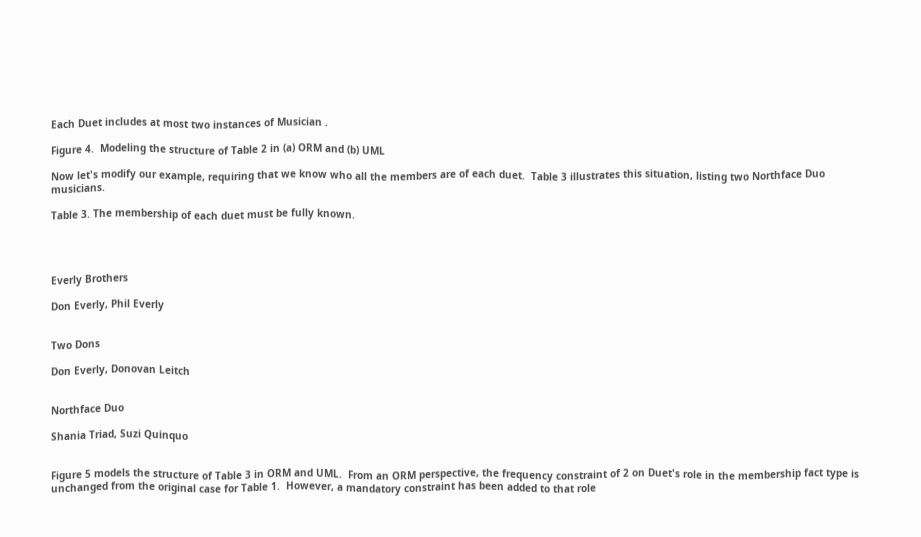Each Duet includes at most two instances of Musician .

Figure 4.  Modeling the structure of Table 2 in (a) ORM and (b) UML

Now let's modify our example, requiring that we know who all the members are of each duet.  Table 3 illustrates this situation, listing two Northface Duo musicians.

Table 3. The membership of each duet must be fully known.




Everly Brothers

Don Everly, Phil Everly


Two Dons

Don Everly, Donovan Leitch


Northface Duo

Shania Triad, Suzi Quinquo


Figure 5 models the structure of Table 3 in ORM and UML.  From an ORM perspective, the frequency constraint of 2 on Duet's role in the membership fact type is unchanged from the original case for Table 1.  However, a mandatory constraint has been added to that role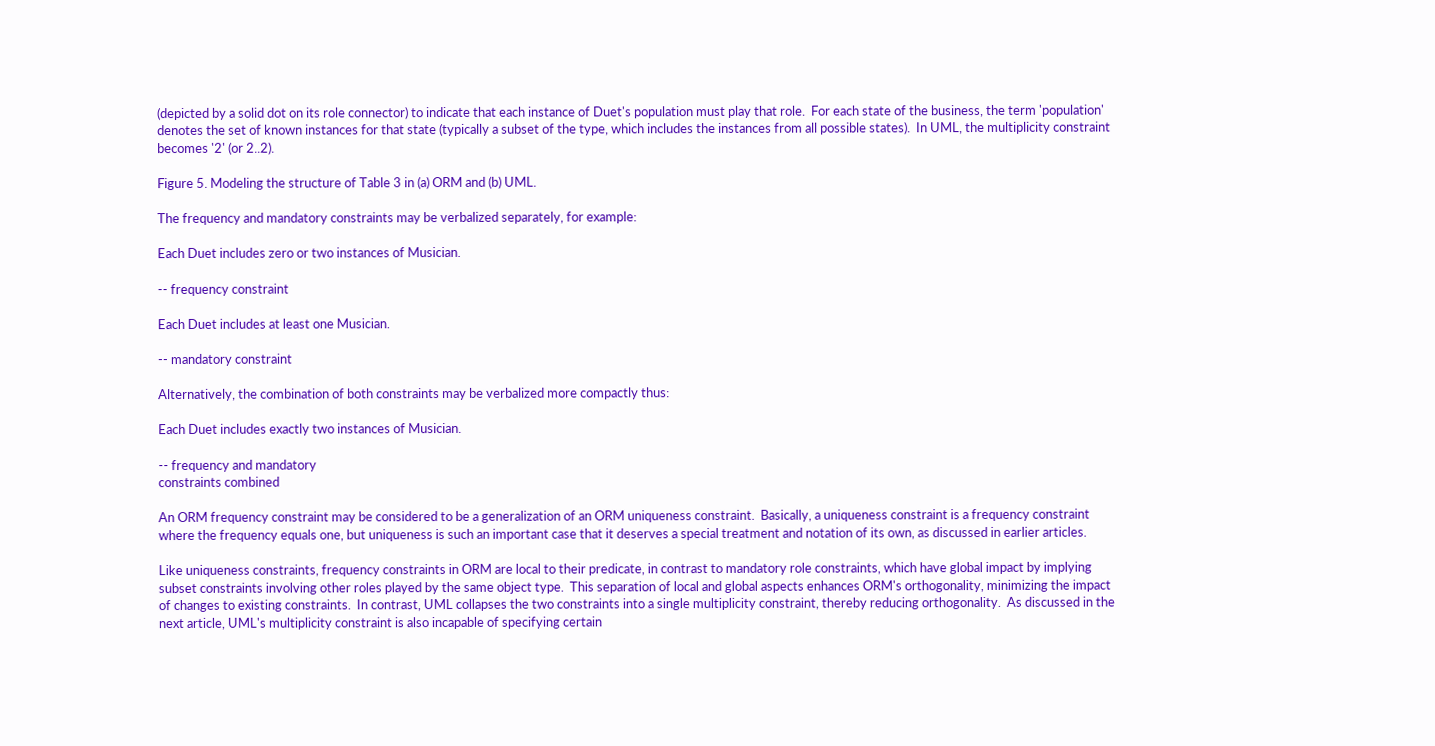(depicted by a solid dot on its role connector) to indicate that each instance of Duet's population must play that role.  For each state of the business, the term 'population' denotes the set of known instances for that state (typically a subset of the type, which includes the instances from all possible states).  In UML, the multiplicity constraint becomes '2' (or 2..2).

Figure 5. Modeling the structure of Table 3 in (a) ORM and (b) UML.

The frequency and mandatory constraints may be verbalized separately, for example:

Each Duet includes zero or two instances of Musician.

-- frequency constraint

Each Duet includes at least one Musician.

-- mandatory constraint

Alternatively, the combination of both constraints may be verbalized more compactly thus:

Each Duet includes exactly two instances of Musician.

-- frequency and mandatory
constraints combined

An ORM frequency constraint may be considered to be a generalization of an ORM uniqueness constraint.  Basically, a uniqueness constraint is a frequency constraint where the frequency equals one, but uniqueness is such an important case that it deserves a special treatment and notation of its own, as discussed in earlier articles.

Like uniqueness constraints, frequency constraints in ORM are local to their predicate, in contrast to mandatory role constraints, which have global impact by implying subset constraints involving other roles played by the same object type.  This separation of local and global aspects enhances ORM's orthogonality, minimizing the impact of changes to existing constraints.  In contrast, UML collapses the two constraints into a single multiplicity constraint, thereby reducing orthogonality.  As discussed in the next article, UML's multiplicity constraint is also incapable of specifying certain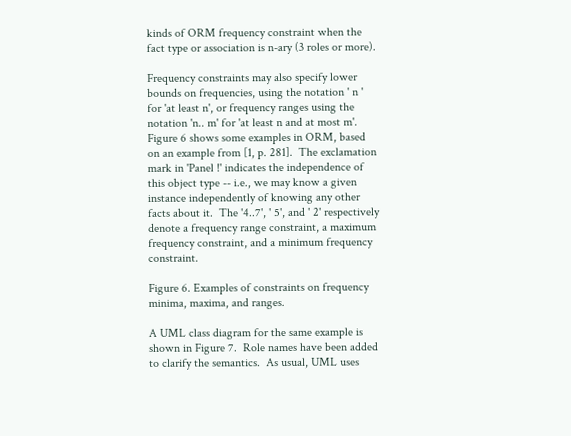kinds of ORM frequency constraint when the fact type or association is n-ary (3 roles or more).

Frequency constraints may also specify lower bounds on frequencies, using the notation ' n ' for 'at least n', or frequency ranges using the notation 'n.. m' for 'at least n and at most m'. Figure 6 shows some examples in ORM, based on an example from [1, p. 281].  The exclamation mark in 'Panel !' indicates the independence of this object type -- i.e., we may know a given instance independently of knowing any other facts about it.  The '4..7', ' 5', and ' 2' respectively denote a frequency range constraint, a maximum frequency constraint, and a minimum frequency constraint.

Figure 6. Examples of constraints on frequency minima, maxima, and ranges.

A UML class diagram for the same example is shown in Figure 7.  Role names have been added to clarify the semantics.  As usual, UML uses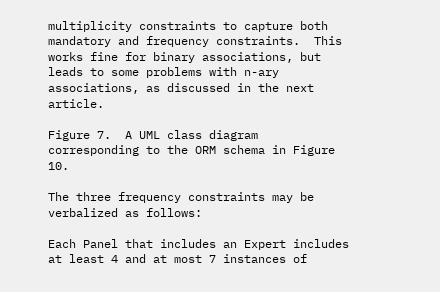multiplicity constraints to capture both mandatory and frequency constraints.  This works fine for binary associations, but leads to some problems with n-ary associations, as discussed in the next article.

Figure 7.  A UML class diagram corresponding to the ORM schema in Figure 10.

The three frequency constraints may be verbalized as follows:

Each Panel that includes an Expert includes at least 4 and at most 7 instances of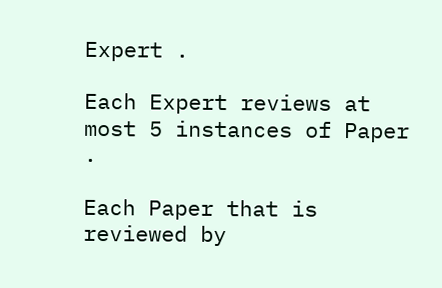Expert .

Each Expert reviews at most 5 instances of Paper .

Each Paper that is reviewed by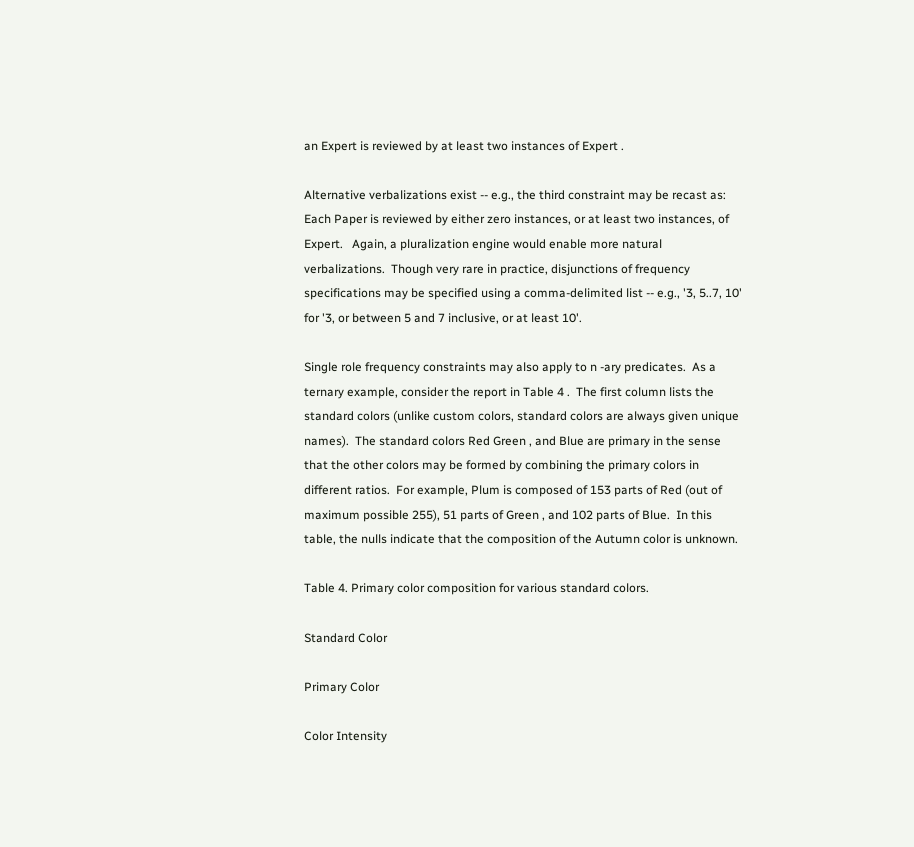an Expert is reviewed by at least two instances of Expert .

Alternative verbalizations exist -- e.g., the third constraint may be recast as:  Each Paper is reviewed by either zero instances, or at least two instances, of Expert.   Again, a pluralization engine would enable more natural verbalizations.  Though very rare in practice, disjunctions of frequency specifications may be specified using a comma-delimited list -- e.g., '3, 5..7, 10' for '3, or between 5 and 7 inclusive, or at least 10'.

Single role frequency constraints may also apply to n -ary predicates.  As a ternary example, consider the report in Table 4 .  The first column lists the standard colors (unlike custom colors, standard colors are always given unique names).  The standard colors Red Green , and Blue are primary in the sense that the other colors may be formed by combining the primary colors in different ratios.  For example, Plum is composed of 153 parts of Red (out of maximum possible 255), 51 parts of Green , and 102 parts of Blue.  In this table, the nulls indicate that the composition of the Autumn color is unknown.

Table 4. Primary color composition for various standard colors.

Standard Color

Primary Color

Color Intensity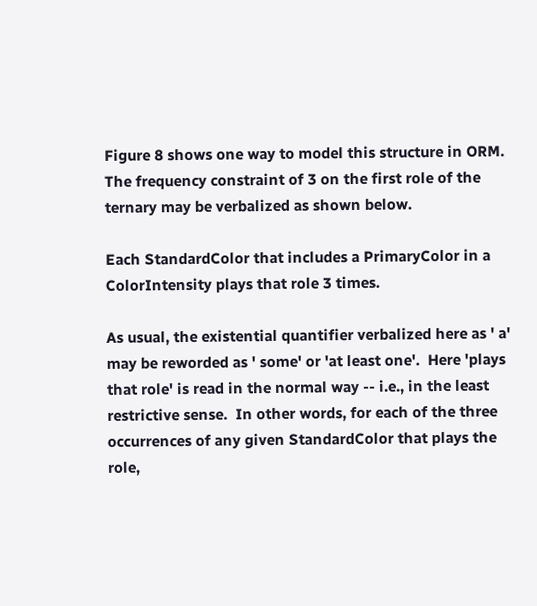Figure 8 shows one way to model this structure in ORM.  The frequency constraint of 3 on the first role of the ternary may be verbalized as shown below.

Each StandardColor that includes a PrimaryColor in a ColorIntensity plays that role 3 times.

As usual, the existential quantifier verbalized here as ' a' may be reworded as ' some' or 'at least one'.  Here 'plays that role' is read in the normal way -- i.e., in the least restrictive sense.  In other words, for each of the three occurrences of any given StandardColor that plays the role,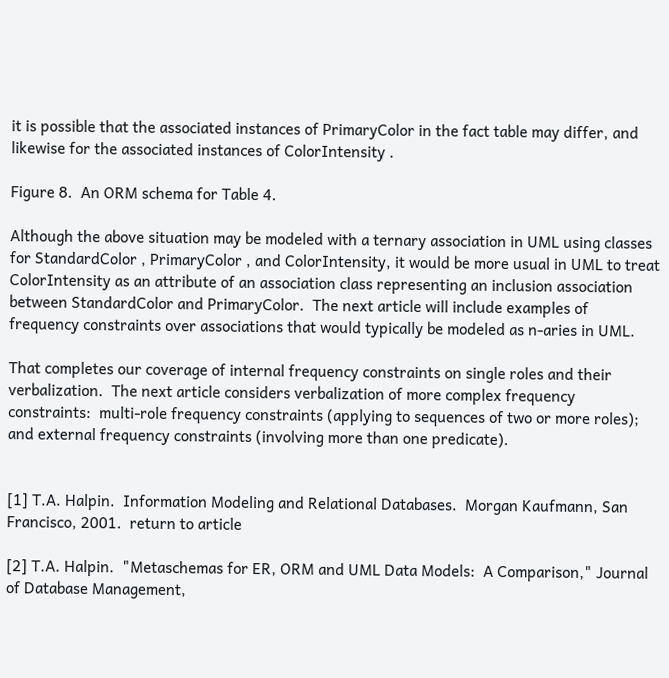it is possible that the associated instances of PrimaryColor in the fact table may differ, and likewise for the associated instances of ColorIntensity .

Figure 8.  An ORM schema for Table 4.

Although the above situation may be modeled with a ternary association in UML using classes for StandardColor , PrimaryColor , and ColorIntensity, it would be more usual in UML to treat ColorIntensity as an attribute of an association class representing an inclusion association between StandardColor and PrimaryColor.  The next article will include examples of frequency constraints over associations that would typically be modeled as n-aries in UML.

That completes our coverage of internal frequency constraints on single roles and their verbalization.  The next article considers verbalization of more complex frequency constraints:  multi-role frequency constraints (applying to sequences of two or more roles); and external frequency constraints (involving more than one predicate).


[1] T.A. Halpin.  Information Modeling and Relational Databases.  Morgan Kaufmann, San Francisco, 2001.  return to article

[2] T.A. Halpin.  "Metaschemas for ER, ORM and UML Data Models:  A Comparison," Journal of Database Management,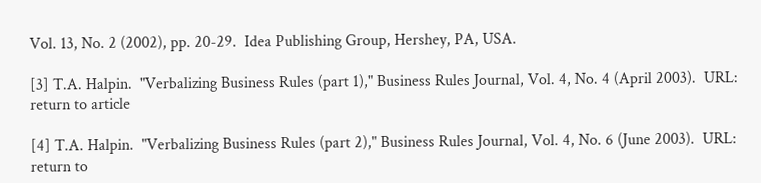Vol. 13, No. 2 (2002), pp. 20-29.  Idea Publishing Group, Hershey, PA, USA.

[3] T.A. Halpin.  "Verbalizing Business Rules (part 1)," Business Rules Journal, Vol. 4, No. 4 (April 2003).  URL:  return to article

[4] T.A. Halpin.  "Verbalizing Business Rules (part 2)," Business Rules Journal, Vol. 4, No. 6 (June 2003).  URL:  return to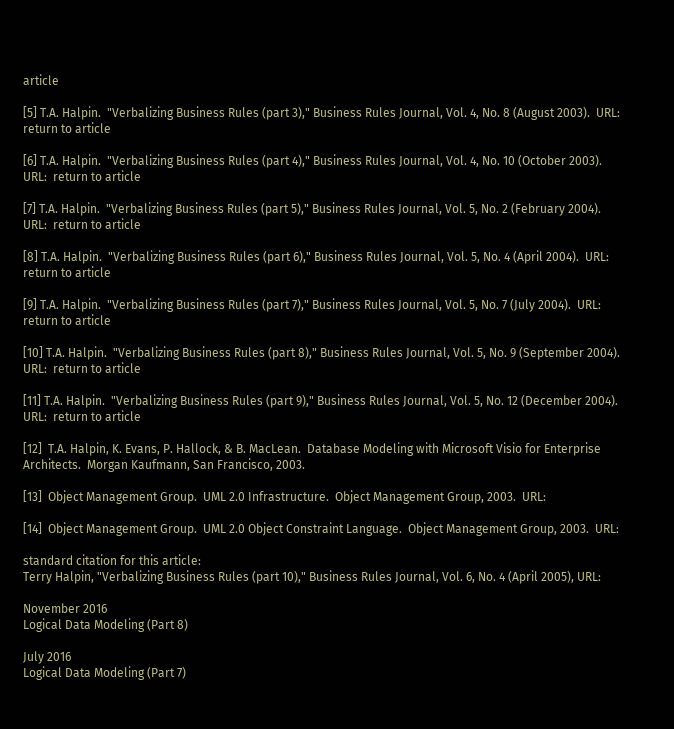article

[5] T.A. Halpin.  "Verbalizing Business Rules (part 3)," Business Rules Journal, Vol. 4, No. 8 (August 2003).  URL:  return to article

[6] T.A. Halpin.  "Verbalizing Business Rules (part 4)," Business Rules Journal, Vol. 4, No. 10 (October 2003).  URL:  return to article

[7] T.A. Halpin.  "Verbalizing Business Rules (part 5)," Business Rules Journal, Vol. 5, No. 2 (February 2004).  URL:  return to article

[8] T.A. Halpin.  "Verbalizing Business Rules (part 6)," Business Rules Journal, Vol. 5, No. 4 (April 2004).  URL:  return to article

[9] T.A. Halpin.  "Verbalizing Business Rules (part 7)," Business Rules Journal, Vol. 5, No. 7 (July 2004).  URL:  return to article

[10] T.A. Halpin.  "Verbalizing Business Rules (part 8)," Business Rules Journal, Vol. 5, No. 9 (September 2004).  URL:  return to article

[11] T.A. Halpin.  "Verbalizing Business Rules (part 9)," Business Rules Journal, Vol. 5, No. 12 (December 2004).  URL:  return to article

[12]  T.A. Halpin, K. Evans, P. Hallock, & B. MacLean.  Database Modeling with Microsoft Visio for Enterprise Architects.  Morgan Kaufmann, San Francisco, 2003.

[13]  Object Management Group.  UML 2.0 Infrastructure.  Object Management Group, 2003.  URL:

[14]  Object Management Group.  UML 2.0 Object Constraint Language.  Object Management Group, 2003.  URL:

standard citation for this article:
Terry Halpin, "Verbalizing Business Rules (part 10)," Business Rules Journal, Vol. 6, No. 4 (April 2005), URL:

November 2016
Logical Data Modeling (Part 8)

July 2016
Logical Data Modeling (Part 7)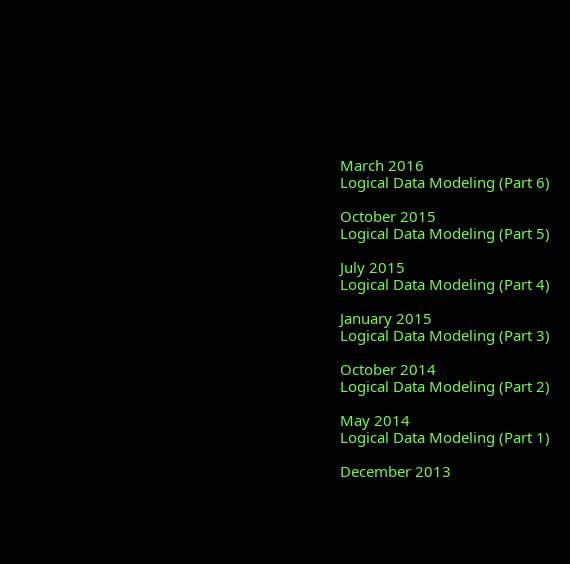March 2016
Logical Data Modeling (Part 6)

October 2015
Logical Data Modeling (Part 5)

July 2015
Logical Data Modeling (Part 4)

January 2015
Logical Data Modeling (Part 3)

October 2014
Logical Data Modeling (Part 2)

May 2014
Logical Data Modeling (Part 1)

December 2013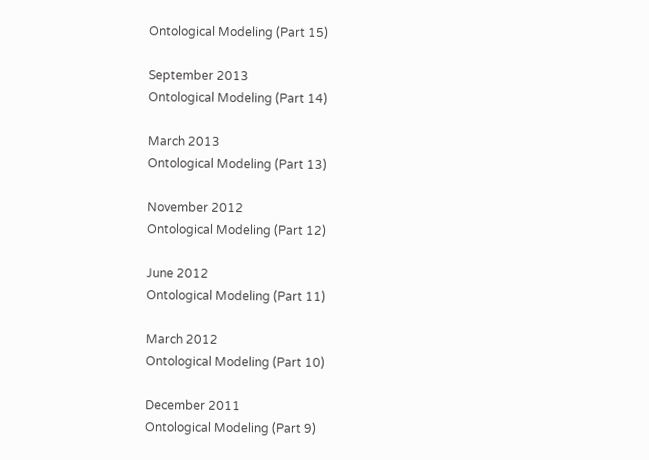Ontological Modeling (Part 15)

September 2013
Ontological Modeling (Part 14)

March 2013
Ontological Modeling (Part 13)

November 2012
Ontological Modeling (Part 12)

June 2012
Ontological Modeling (Part 11)

March 2012
Ontological Modeling (Part 10)

December 2011
Ontological Modeling (Part 9)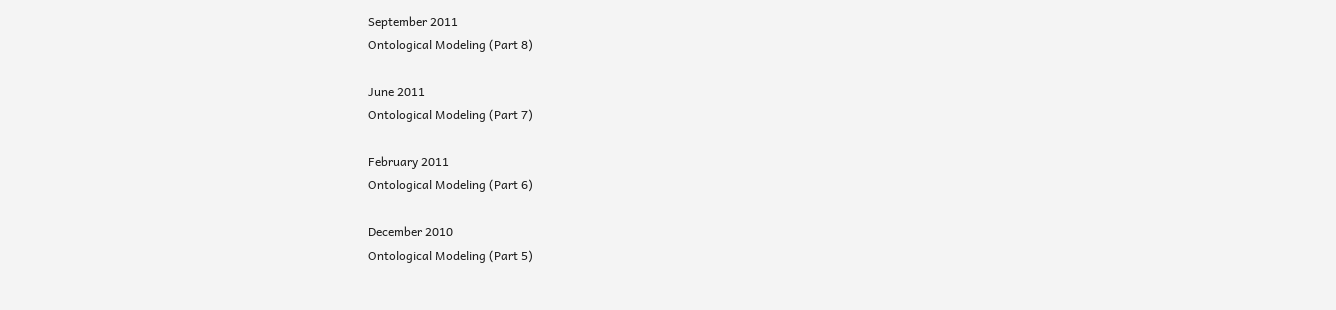September 2011
Ontological Modeling (Part 8)

June 2011
Ontological Modeling (Part 7)

February 2011
Ontological Modeling (Part 6)

December 2010
Ontological Modeling (Part 5)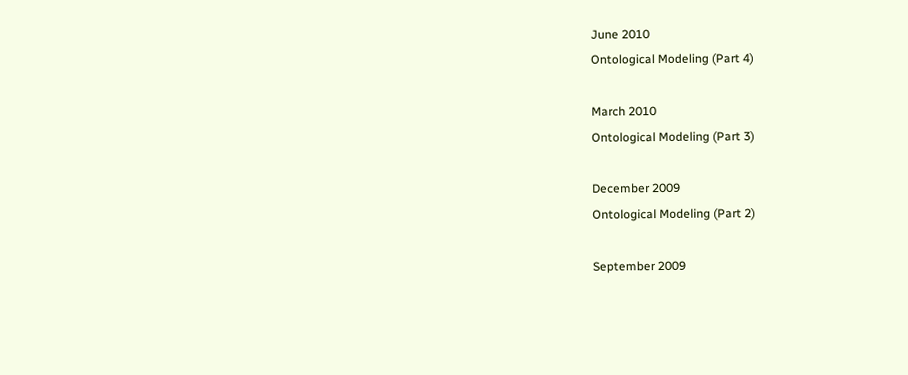June 2010
Ontological Modeling (Part 4)

March 2010
Ontological Modeling (Part 3)

December 2009
Ontological Modeling (Part 2)

September 2009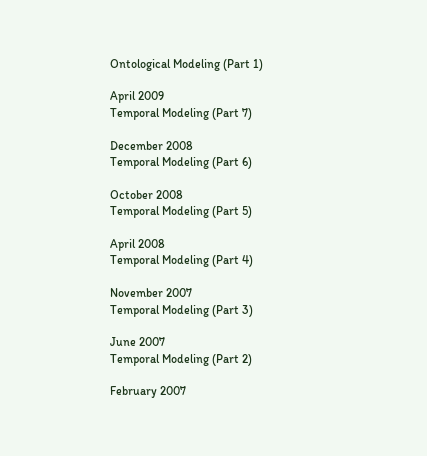Ontological Modeling (Part 1)

April 2009
Temporal Modeling (Part 7)

December 2008
Temporal Modeling (Part 6)

October 2008
Temporal Modeling (Part 5)

April 2008
Temporal Modeling (Part 4)

November 2007
Temporal Modeling (Part 3)

June 2007
Temporal Modeling (Part 2)

February 2007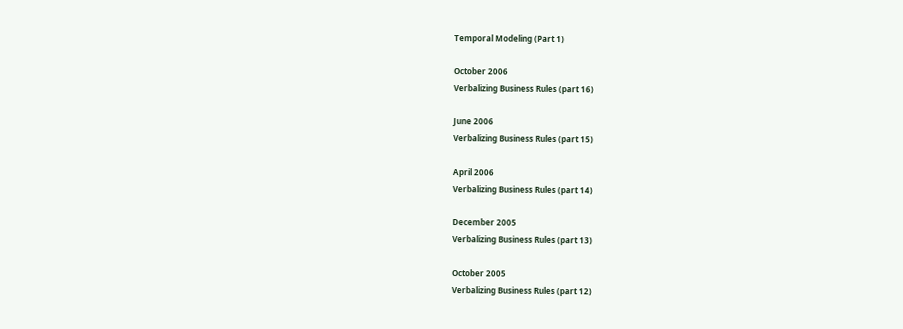Temporal Modeling (Part 1)

October 2006
Verbalizing Business Rules (part 16)

June 2006
Verbalizing Business Rules (part 15)

April 2006
Verbalizing Business Rules (part 14)

December 2005
Verbalizing Business Rules (part 13)

October 2005
Verbalizing Business Rules (part 12)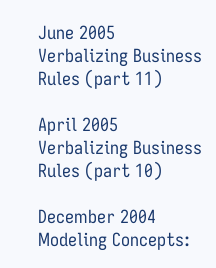June 2005
Verbalizing Business Rules (part 11)

April 2005
Verbalizing Business Rules (part 10)

December 2004
Modeling Concepts: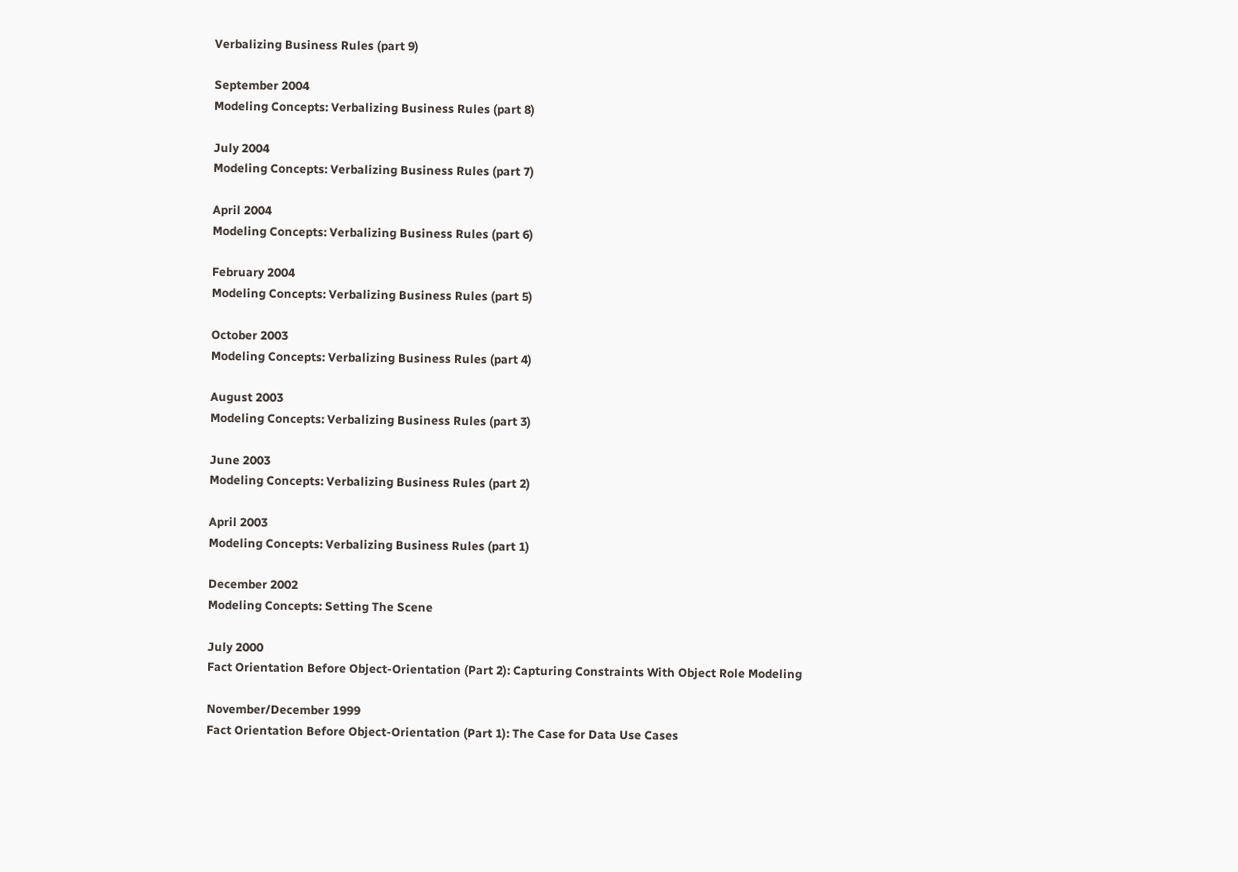Verbalizing Business Rules (part 9)

September 2004
Modeling Concepts: Verbalizing Business Rules (part 8)

July 2004
Modeling Concepts: Verbalizing Business Rules (part 7)

April 2004
Modeling Concepts: Verbalizing Business Rules (part 6)

February 2004
Modeling Concepts: Verbalizing Business Rules (part 5)

October 2003
Modeling Concepts: Verbalizing Business Rules (part 4)

August 2003
Modeling Concepts: Verbalizing Business Rules (part 3)

June 2003
Modeling Concepts: Verbalizing Business Rules (part 2)

April 2003
Modeling Concepts: Verbalizing Business Rules (part 1)

December 2002
Modeling Concepts: Setting The Scene

July 2000
Fact Orientation Before Object-Orientation (Part 2): Capturing Constraints With Object Role Modeling

November/December 1999
Fact Orientation Before Object-Orientation (Part 1): The Case for Data Use Cases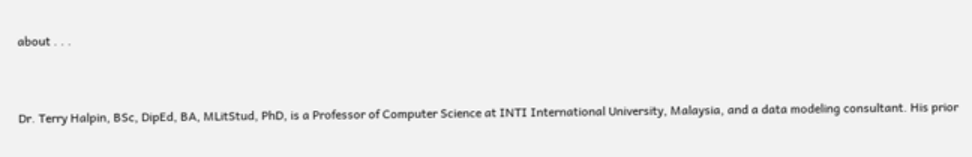about . . .


Dr. Terry Halpin, BSc, DipEd, BA, MLitStud, PhD, is a Professor of Computer Science at INTI International University, Malaysia, and a data modeling consultant. His prior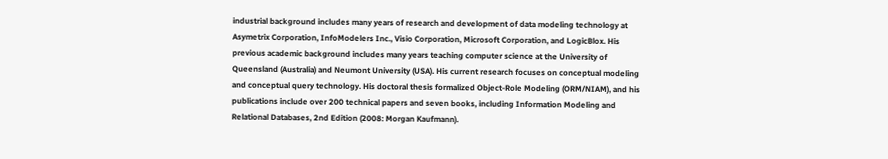industrial background includes many years of research and development of data modeling technology at Asymetrix Corporation, InfoModelers Inc., Visio Corporation, Microsoft Corporation, and LogicBlox. His previous academic background includes many years teaching computer science at the University of Queensland (Australia) and Neumont University (USA). His current research focuses on conceptual modeling and conceptual query technology. His doctoral thesis formalized Object-Role Modeling (ORM/NIAM), and his publications include over 200 technical papers and seven books, including Information Modeling and Relational Databases, 2nd Edition (2008: Morgan Kaufmann).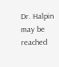Dr. Halpin may be reached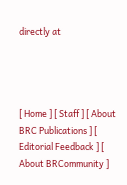directly at




[ Home ] [ Staff ] [ About BRC Publications ] [ Editorial Feedback ] [ About BRCommunity ]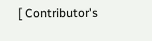[ Contributor's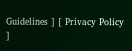Guidelines ] [ Privacy Policy ]